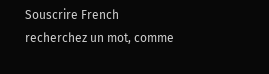Souscrire French
recherchez un mot, comme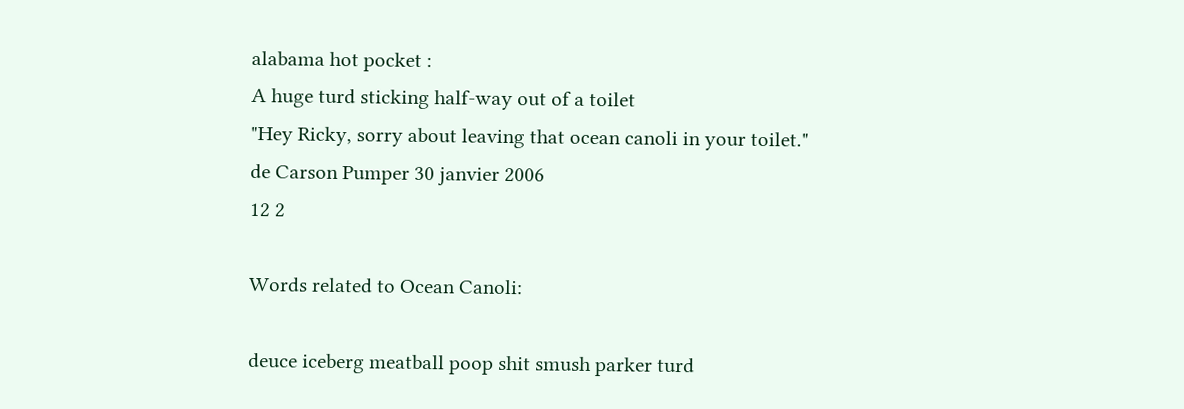alabama hot pocket :
A huge turd sticking half-way out of a toilet
"Hey Ricky, sorry about leaving that ocean canoli in your toilet."
de Carson Pumper 30 janvier 2006
12 2

Words related to Ocean Canoli:

deuce iceberg meatball poop shit smush parker turd